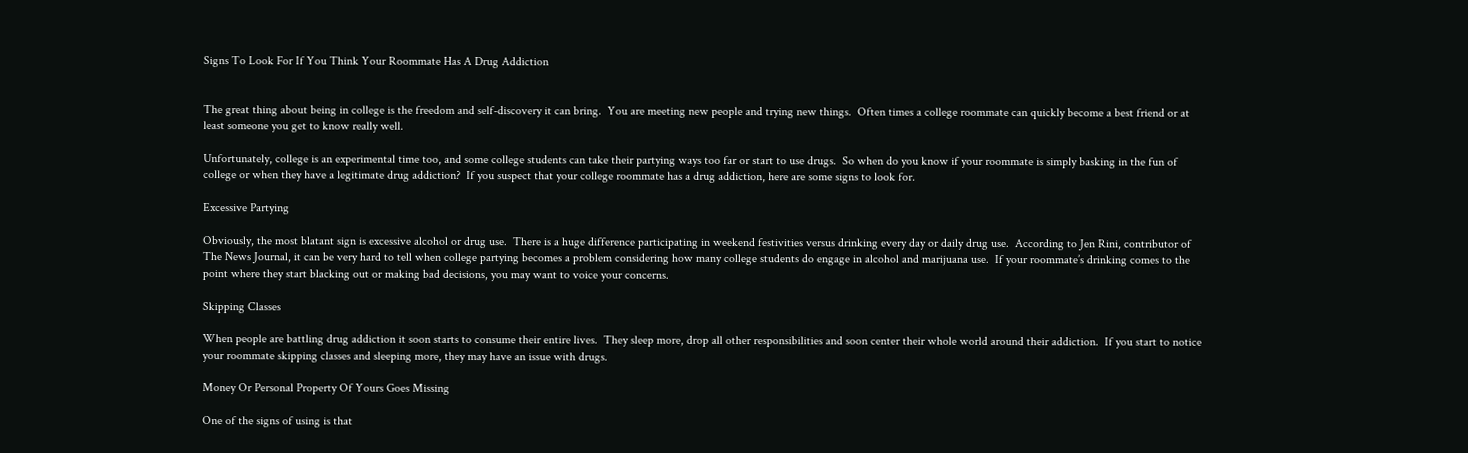Signs To Look For If You Think Your Roommate Has A Drug Addiction


The great thing about being in college is the freedom and self-discovery it can bring.  You are meeting new people and trying new things.  Often times a college roommate can quickly become a best friend or at least someone you get to know really well.

Unfortunately, college is an experimental time too, and some college students can take their partying ways too far or start to use drugs.  So when do you know if your roommate is simply basking in the fun of college or when they have a legitimate drug addiction?  If you suspect that your college roommate has a drug addiction, here are some signs to look for.

Excessive Partying

Obviously, the most blatant sign is excessive alcohol or drug use.  There is a huge difference participating in weekend festivities versus drinking every day or daily drug use.  According to Jen Rini, contributor of The News Journal, it can be very hard to tell when college partying becomes a problem considering how many college students do engage in alcohol and marijuana use.  If your roommate’s drinking comes to the point where they start blacking out or making bad decisions, you may want to voice your concerns.

Skipping Classes

When people are battling drug addiction it soon starts to consume their entire lives.  They sleep more, drop all other responsibilities and soon center their whole world around their addiction.  If you start to notice your roommate skipping classes and sleeping more, they may have an issue with drugs.

Money Or Personal Property Of Yours Goes Missing

One of the signs of using is that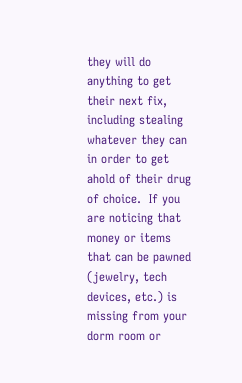they will do anything to get their next fix, including stealing whatever they can in order to get ahold of their drug of choice.  If you are noticing that money or items that can be pawned (jewelry, tech devices, etc.) is missing from your dorm room or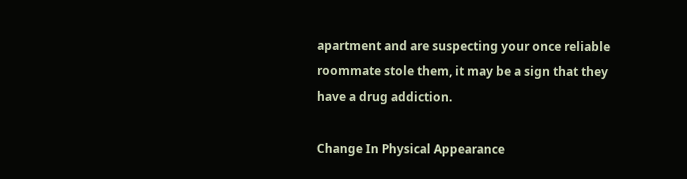apartment and are suspecting your once reliable roommate stole them, it may be a sign that they have a drug addiction.

Change In Physical Appearance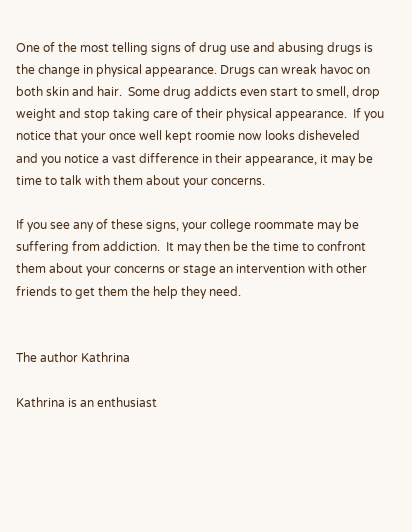One of the most telling signs of drug use and abusing drugs is the change in physical appearance. Drugs can wreak havoc on both skin and hair.  Some drug addicts even start to smell, drop weight and stop taking care of their physical appearance.  If you notice that your once well kept roomie now looks disheveled and you notice a vast difference in their appearance, it may be time to talk with them about your concerns.

If you see any of these signs, your college roommate may be suffering from addiction.  It may then be the time to confront them about your concerns or stage an intervention with other friends to get them the help they need.


The author Kathrina

Kathrina is an enthusiast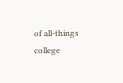of all-things college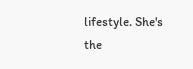lifestyle. She's the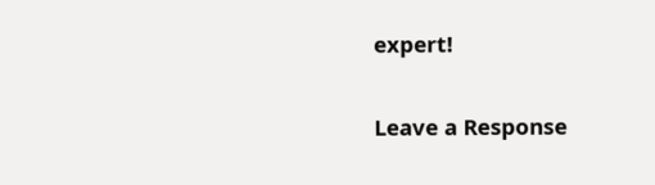expert!

Leave a Response